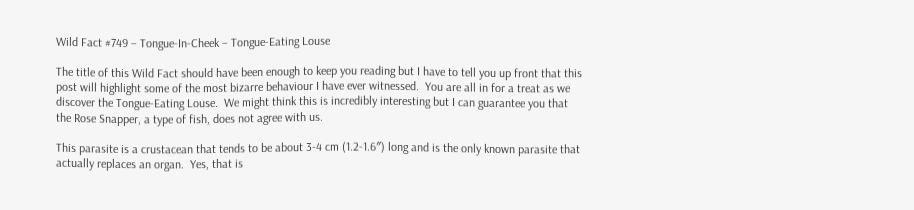Wild Fact #749 – Tongue-In-Cheek – Tongue-Eating Louse

The title of this Wild Fact should have been enough to keep you reading but I have to tell you up front that this post will highlight some of the most bizarre behaviour I have ever witnessed.  You are all in for a treat as we discover the Tongue-Eating Louse.  We might think this is incredibly interesting but I can guarantee you that the Rose Snapper, a type of fish, does not agree with us.

This parasite is a crustacean that tends to be about 3-4 cm (1.2-1.6″) long and is the only known parasite that actually replaces an organ.  Yes, that is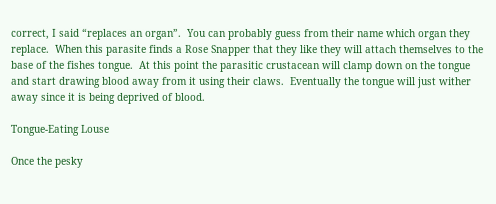correct, I said “replaces an organ”.  You can probably guess from their name which organ they replace.  When this parasite finds a Rose Snapper that they like they will attach themselves to the base of the fishes tongue.  At this point the parasitic crustacean will clamp down on the tongue and start drawing blood away from it using their claws.  Eventually the tongue will just wither away since it is being deprived of blood.

Tongue-Eating Louse

Once the pesky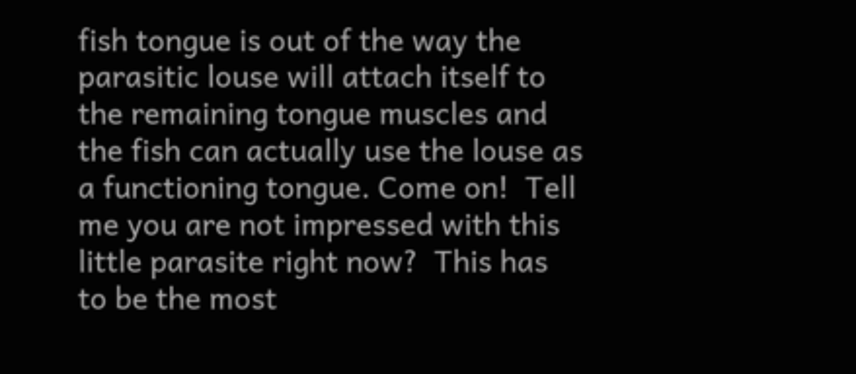fish tongue is out of the way the parasitic louse will attach itself to the remaining tongue muscles and the fish can actually use the louse as a functioning tongue. Come on!  Tell me you are not impressed with this little parasite right now?  This has to be the most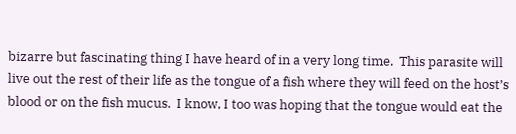bizarre but fascinating thing I have heard of in a very long time.  This parasite will live out the rest of their life as the tongue of a fish where they will feed on the host’s blood or on the fish mucus.  I know, I too was hoping that the tongue would eat the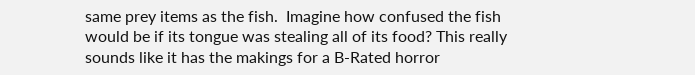same prey items as the fish.  Imagine how confused the fish would be if its tongue was stealing all of its food? This really sounds like it has the makings for a B-Rated horror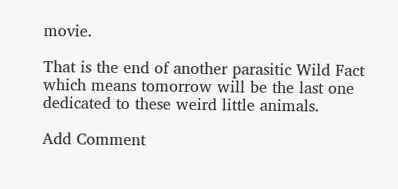movie.

That is the end of another parasitic Wild Fact which means tomorrow will be the last one dedicated to these weird little animals.

Add Comment